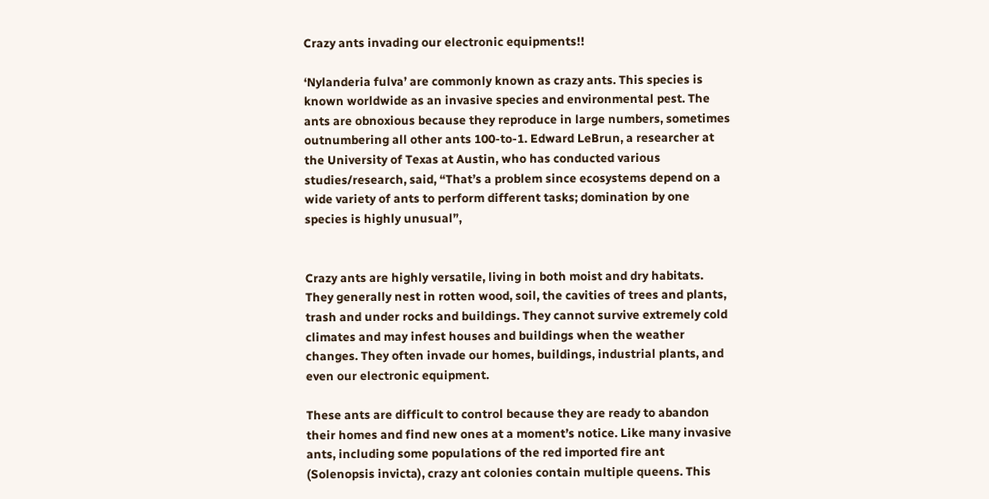Crazy ants invading our electronic equipments!!

‘Nylanderia fulva’ are commonly known as crazy ants. This species is known worldwide as an invasive species and environmental pest. The ants are obnoxious because they reproduce in large numbers, sometimes outnumbering all other ants 100-to-1. Edward LeBrun, a researcher at the University of Texas at Austin, who has conducted various studies/research, said, “That’s a problem since ecosystems depend on a wide variety of ants to perform different tasks; domination by one species is highly unusual”,


Crazy ants are highly versatile, living in both moist and dry habitats. They generally nest in rotten wood, soil, the cavities of trees and plants, trash and under rocks and buildings. They cannot survive extremely cold climates and may infest houses and buildings when the weather changes. They often invade our homes, buildings, industrial plants, and even our electronic equipment.

These ants are difficult to control because they are ready to abandon their homes and find new ones at a moment’s notice. Like many invasive ants, including some populations of the red imported fire ant (Solenopsis invicta), crazy ant colonies contain multiple queens. This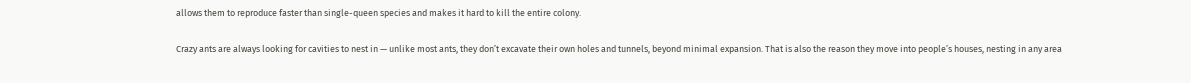allows them to reproduce faster than single-queen species and makes it hard to kill the entire colony.

Crazy ants are always looking for cavities to nest in — unlike most ants, they don’t excavate their own holes and tunnels, beyond minimal expansion. That is also the reason they move into people’s houses, nesting in any area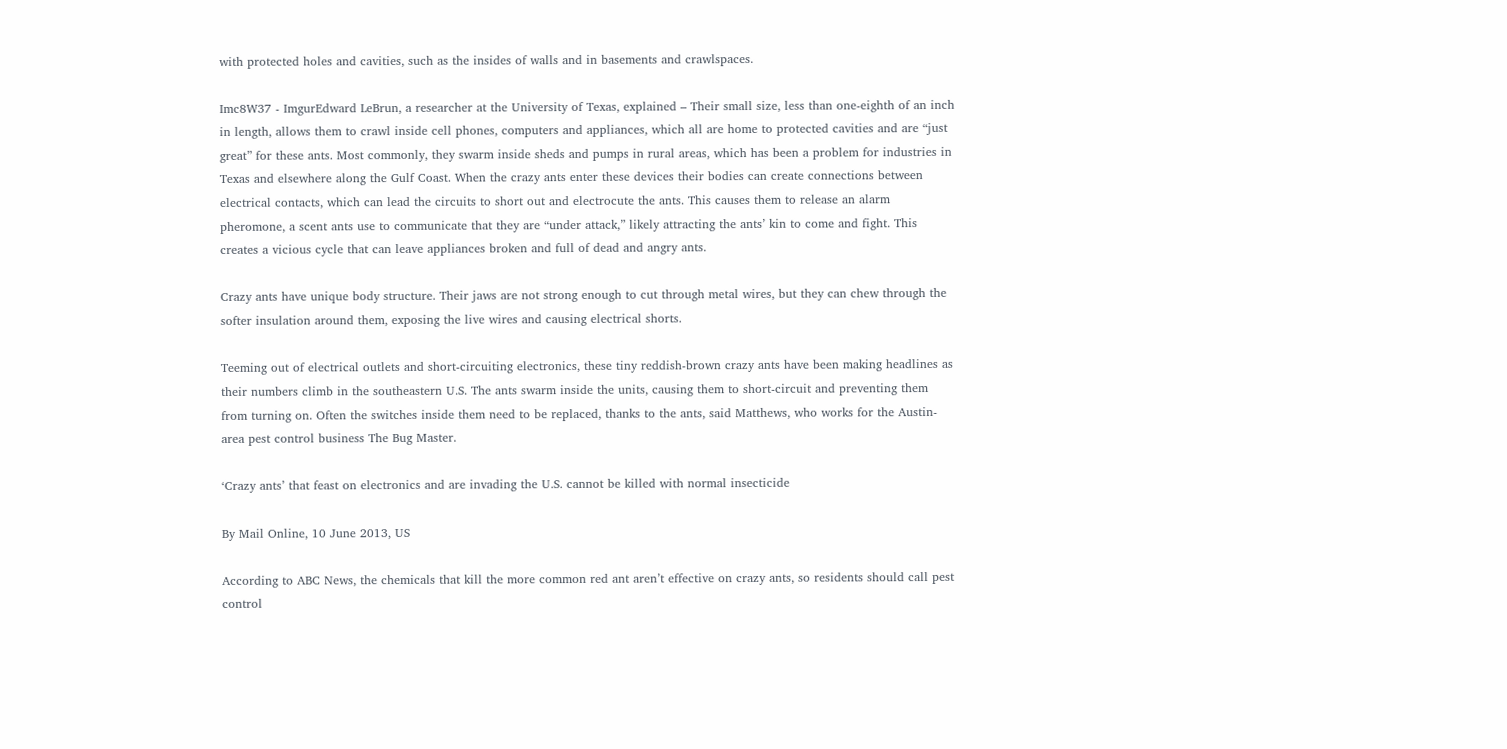with protected holes and cavities, such as the insides of walls and in basements and crawlspaces.

Imc8W37 - ImgurEdward LeBrun, a researcher at the University of Texas, explained – Their small size, less than one-eighth of an inch in length, allows them to crawl inside cell phones, computers and appliances, which all are home to protected cavities and are “just great” for these ants. Most commonly, they swarm inside sheds and pumps in rural areas, which has been a problem for industries in Texas and elsewhere along the Gulf Coast. When the crazy ants enter these devices their bodies can create connections between electrical contacts, which can lead the circuits to short out and electrocute the ants. This causes them to release an alarm pheromone, a scent ants use to communicate that they are “under attack,” likely attracting the ants’ kin to come and fight. This creates a vicious cycle that can leave appliances broken and full of dead and angry ants.

Crazy ants have unique body structure. Their jaws are not strong enough to cut through metal wires, but they can chew through the softer insulation around them, exposing the live wires and causing electrical shorts.

Teeming out of electrical outlets and short-circuiting electronics, these tiny reddish-brown crazy ants have been making headlines as their numbers climb in the southeastern U.S. The ants swarm inside the units, causing them to short-circuit and preventing them from turning on. Often the switches inside them need to be replaced, thanks to the ants, said Matthews, who works for the Austin-area pest control business The Bug Master.

‘Crazy ants’ that feast on electronics and are invading the U.S. cannot be killed with normal insecticide

By Mail Online, 10 June 2013, US

According to ABC News, the chemicals that kill the more common red ant aren’t effective on crazy ants, so residents should call pest control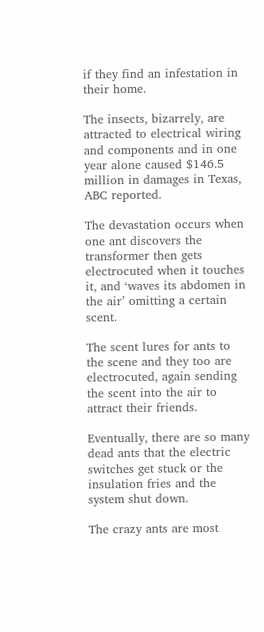if they find an infestation in their home.

The insects, bizarrely, are attracted to electrical wiring and components and in one year alone caused $146.5 million in damages in Texas, ABC reported.

The devastation occurs when one ant discovers the transformer then gets electrocuted when it touches it, and ‘waves its abdomen in the air’ omitting a certain scent.

The scent lures for ants to the scene and they too are electrocuted, again sending the scent into the air to attract their friends.

Eventually, there are so many dead ants that the electric switches get stuck or the insulation fries and the system shut down.

The crazy ants are most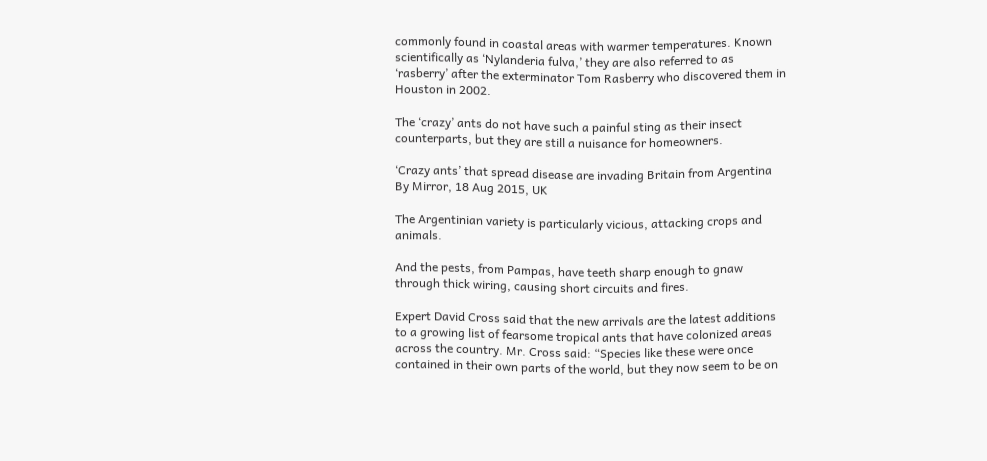commonly found in coastal areas with warmer temperatures. Known scientifically as ‘Nylanderia fulva,’ they are also referred to as ‘rasberry’ after the exterminator Tom Rasberry who discovered them in Houston in 2002.

The ‘crazy’ ants do not have such a painful sting as their insect counterparts, but they are still a nuisance for homeowners.

‘Crazy ants’ that spread disease are invading Britain from Argentina
By Mirror, 18 Aug 2015, UK

The Argentinian variety is particularly vicious, attacking crops and animals.

And the pests, from Pampas, have teeth sharp enough to gnaw through thick wiring, causing short circuits and fires.

Expert David Cross said that the new arrivals are the latest additions to a growing list of fearsome tropical ants that have colonized areas across the country. Mr. Cross said: “Species like these were once contained in their own parts of the world, but they now seem to be on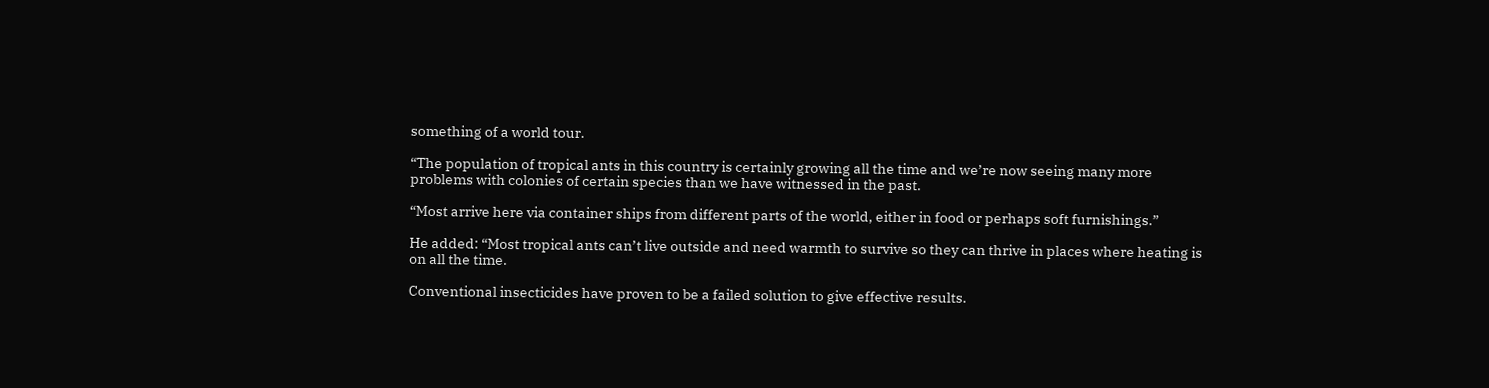something of a world tour.

“The population of tropical ants in this country is certainly growing all the time and we’re now seeing many more problems with colonies of certain species than we have witnessed in the past.

“Most arrive here via container ships from different parts of the world, either in food or perhaps soft furnishings.”

He added: “Most tropical ants can’t live outside and need warmth to survive so they can thrive in places where heating is on all the time.

Conventional insecticides have proven to be a failed solution to give effective results.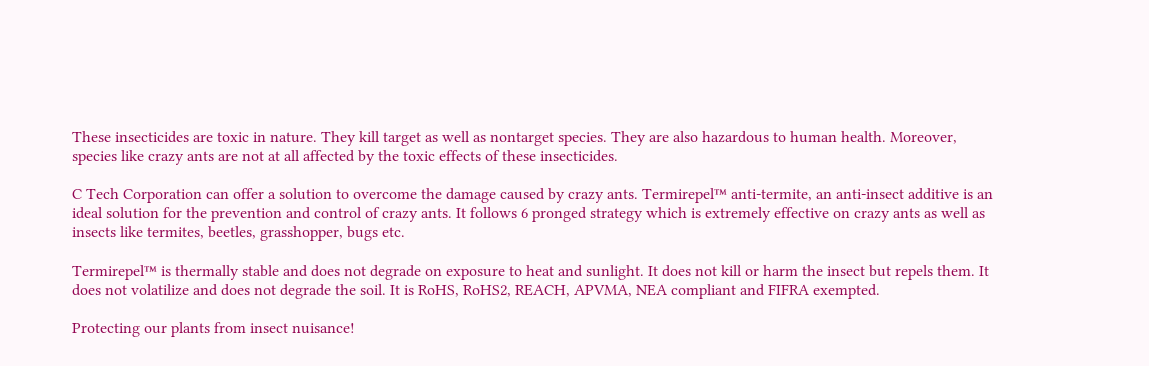These insecticides are toxic in nature. They kill target as well as nontarget species. They are also hazardous to human health. Moreover, species like crazy ants are not at all affected by the toxic effects of these insecticides.

C Tech Corporation can offer a solution to overcome the damage caused by crazy ants. Termirepel™ anti-termite, an anti-insect additive is an ideal solution for the prevention and control of crazy ants. It follows 6 pronged strategy which is extremely effective on crazy ants as well as insects like termites, beetles, grasshopper, bugs etc.

Termirepel™ is thermally stable and does not degrade on exposure to heat and sunlight. It does not kill or harm the insect but repels them. It does not volatilize and does not degrade the soil. It is RoHS, RoHS2, REACH, APVMA, NEA compliant and FIFRA exempted.

Protecting our plants from insect nuisance!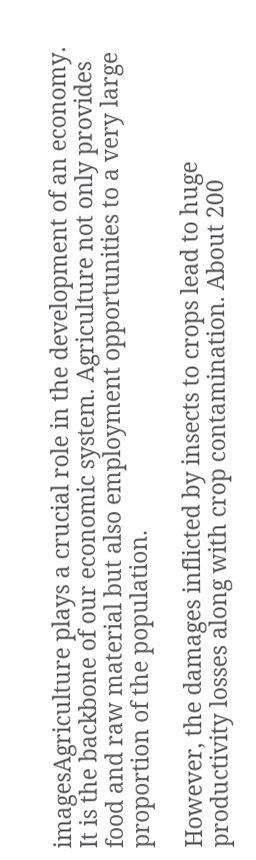imagesAgriculture plays a crucial role in the development of an economy. It is the backbone of our economic system. Agriculture not only provides food and raw material but also employment opportunities to a very large proportion of the population.

However, the damages inflicted by insects to crops lead to huge productivity losses along with crop contamination. About 200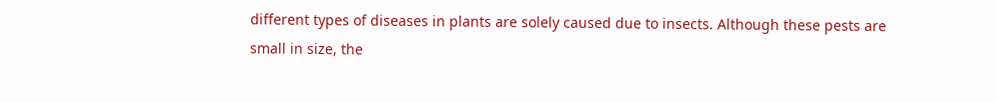different types of diseases in plants are solely caused due to insects. Although these pests are small in size, the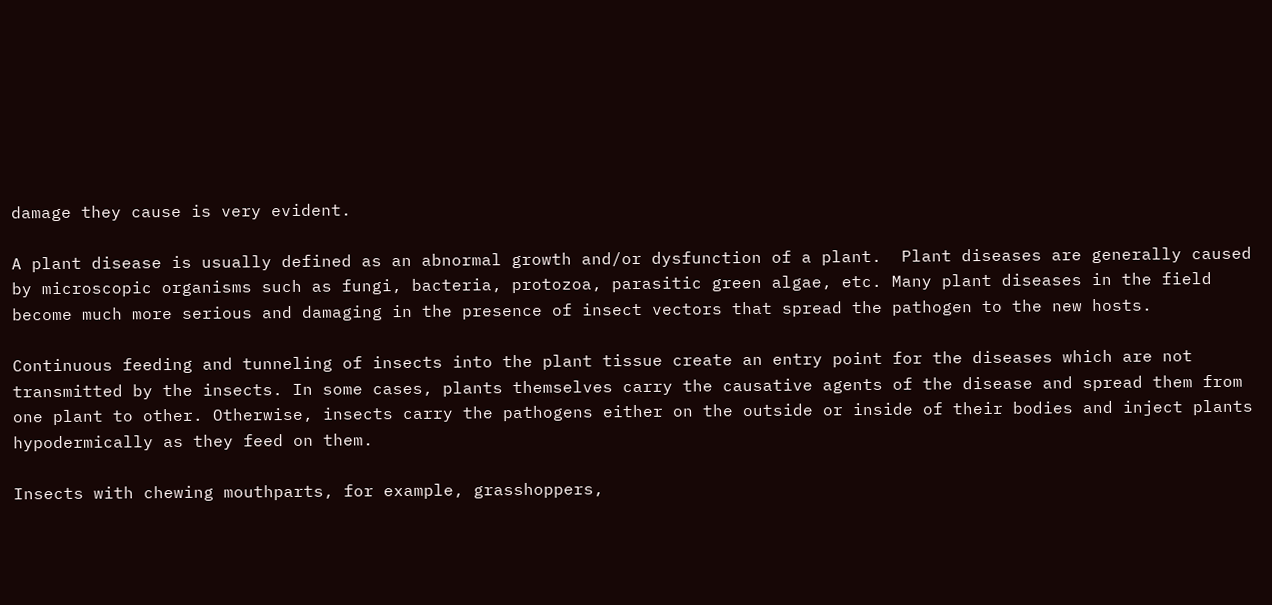damage they cause is very evident.

A plant disease is usually defined as an abnormal growth and/or dysfunction of a plant.  Plant diseases are generally caused by microscopic organisms such as fungi, bacteria, protozoa, parasitic green algae, etc. Many plant diseases in the field become much more serious and damaging in the presence of insect vectors that spread the pathogen to the new hosts.

Continuous feeding and tunneling of insects into the plant tissue create an entry point for the diseases which are not transmitted by the insects. In some cases, plants themselves carry the causative agents of the disease and spread them from one plant to other. Otherwise, insects carry the pathogens either on the outside or inside of their bodies and inject plants hypodermically as they feed on them.

Insects with chewing mouthparts, for example, grasshoppers,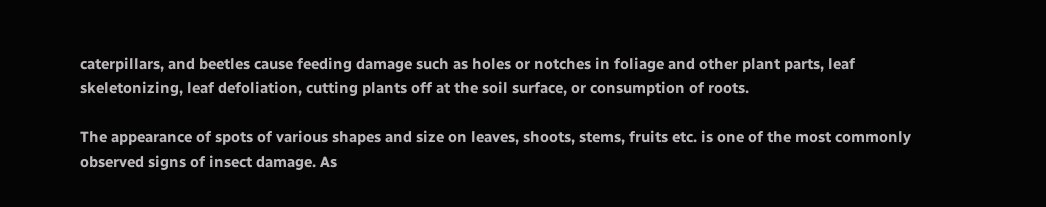caterpillars, and beetles cause feeding damage such as holes or notches in foliage and other plant parts, leaf skeletonizing, leaf defoliation, cutting plants off at the soil surface, or consumption of roots.

The appearance of spots of various shapes and size on leaves, shoots, stems, fruits etc. is one of the most commonly observed signs of insect damage. As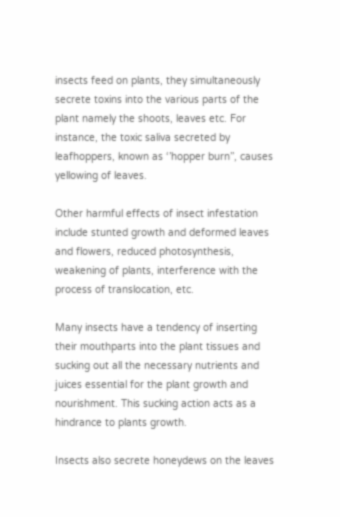insects feed on plants, they simultaneously secrete toxins into the various parts of the plant namely the shoots, leaves etc. For instance, the toxic saliva secreted by leafhoppers, known as ‘’hopper burn’’, causes yellowing of leaves.

Other harmful effects of insect infestation include stunted growth and deformed leaves and flowers, reduced photosynthesis, weakening of plants, interference with the process of translocation, etc.

Many insects have a tendency of inserting their mouthparts into the plant tissues and sucking out all the necessary nutrients and juices essential for the plant growth and nourishment. This sucking action acts as a hindrance to plants growth.

Insects also secrete honeydews on the leaves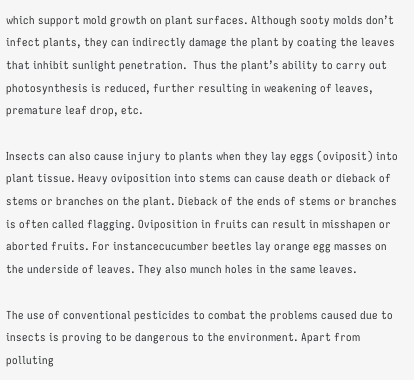which support mold growth on plant surfaces. Although sooty molds don’t infect plants, they can indirectly damage the plant by coating the leaves that inhibit sunlight penetration.  Thus the plant’s ability to carry out photosynthesis is reduced, further resulting in weakening of leaves, premature leaf drop, etc.

Insects can also cause injury to plants when they lay eggs (oviposit) into plant tissue. Heavy oviposition into stems can cause death or dieback of stems or branches on the plant. Dieback of the ends of stems or branches is often called flagging. Oviposition in fruits can result in misshapen or aborted fruits. For instancecucumber beetles lay orange egg masses on the underside of leaves. They also munch holes in the same leaves.

The use of conventional pesticides to combat the problems caused due to insects is proving to be dangerous to the environment. Apart from polluting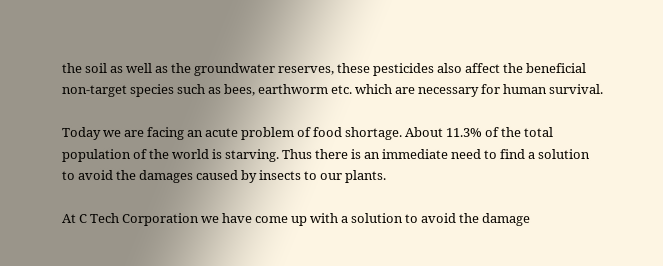the soil as well as the groundwater reserves, these pesticides also affect the beneficial non-target species such as bees, earthworm etc. which are necessary for human survival.

Today we are facing an acute problem of food shortage. About 11.3% of the total population of the world is starving. Thus there is an immediate need to find a solution to avoid the damages caused by insects to our plants.

At C Tech Corporation we have come up with a solution to avoid the damage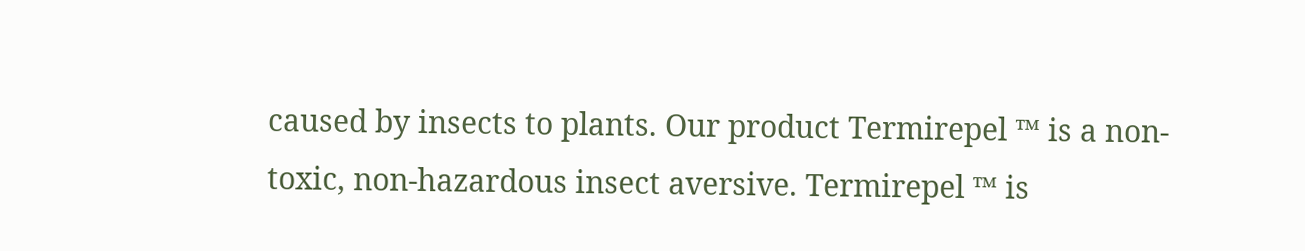caused by insects to plants. Our product Termirepel ™ is a non-toxic, non-hazardous insect aversive. Termirepel ™ is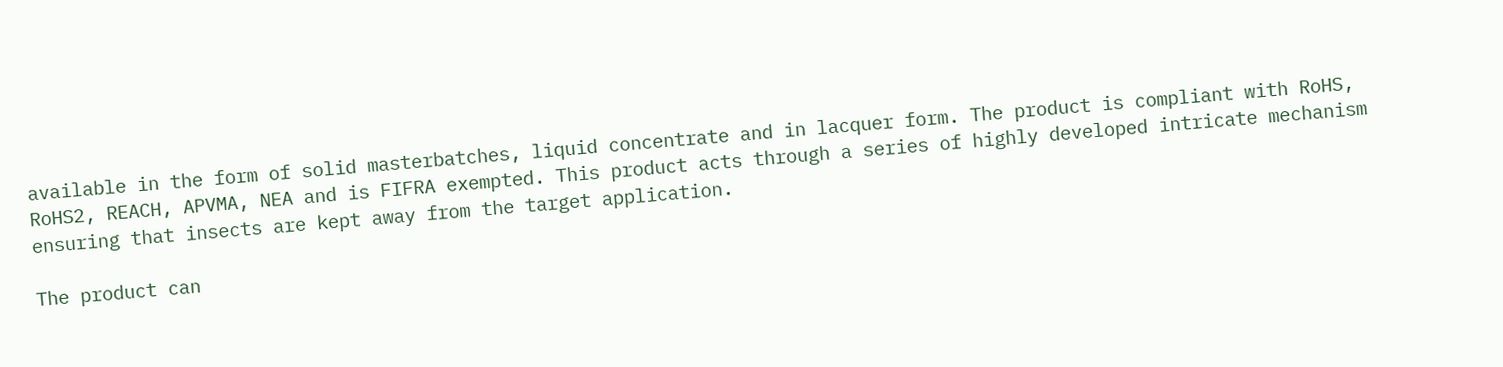available in the form of solid masterbatches, liquid concentrate and in lacquer form. The product is compliant with RoHS, RoHS2, REACH, APVMA, NEA and is FIFRA exempted. This product acts through a series of highly developed intricate mechanism ensuring that insects are kept away from the target application.

The product can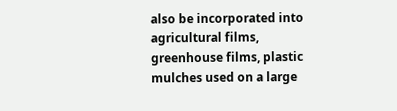also be incorporated into agricultural films, greenhouse films, plastic mulches used on a large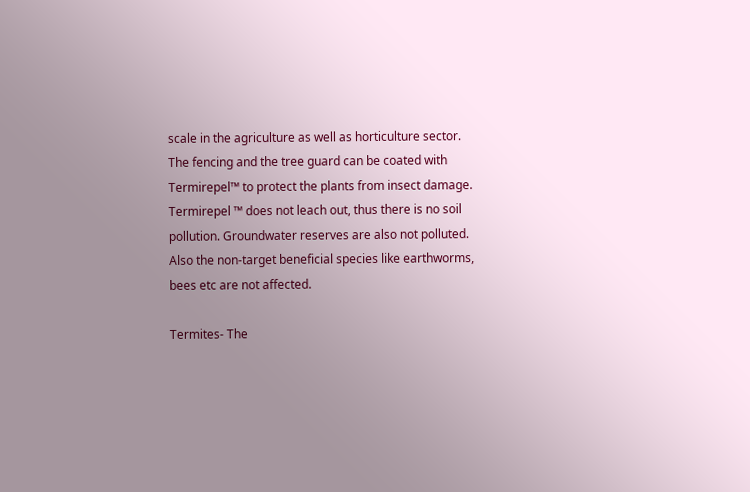scale in the agriculture as well as horticulture sector. The fencing and the tree guard can be coated with Termirepel™ to protect the plants from insect damage. Termirepel ™ does not leach out, thus there is no soil pollution. Groundwater reserves are also not polluted. Also the non-target beneficial species like earthworms, bees etc are not affected.

Termites- The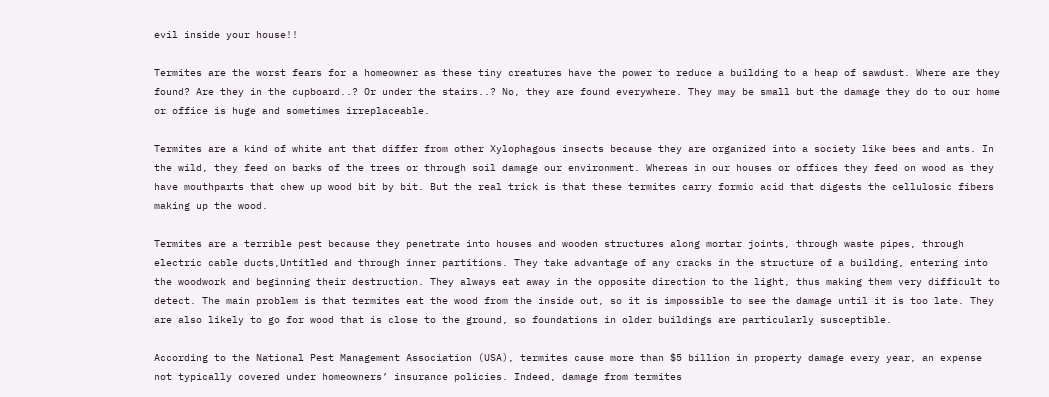evil inside your house!!

Termites are the worst fears for a homeowner as these tiny creatures have the power to reduce a building to a heap of sawdust. Where are they found? Are they in the cupboard..? Or under the stairs..? No, they are found everywhere. They may be small but the damage they do to our home or office is huge and sometimes irreplaceable.

Termites are a kind of white ant that differ from other Xylophagous insects because they are organized into a society like bees and ants. In the wild, they feed on barks of the trees or through soil damage our environment. Whereas in our houses or offices they feed on wood as they have mouthparts that chew up wood bit by bit. But the real trick is that these termites carry formic acid that digests the cellulosic fibers making up the wood.

Termites are a terrible pest because they penetrate into houses and wooden structures along mortar joints, through waste pipes, through electric cable ducts,Untitled and through inner partitions. They take advantage of any cracks in the structure of a building, entering into the woodwork and beginning their destruction. They always eat away in the opposite direction to the light, thus making them very difficult to detect. The main problem is that termites eat the wood from the inside out, so it is impossible to see the damage until it is too late. They are also likely to go for wood that is close to the ground, so foundations in older buildings are particularly susceptible.

According to the National Pest Management Association (USA), termites cause more than $5 billion in property damage every year, an expense not typically covered under homeowners’ insurance policies. Indeed, damage from termites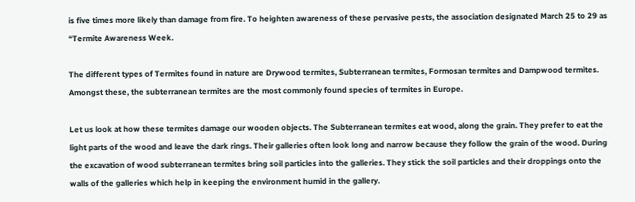is five times more likely than damage from fire. To heighten awareness of these pervasive pests, the association designated March 25 to 29 as “Termite Awareness Week.

The different types of Termites found in nature are Drywood termites, Subterranean termites, Formosan termites and Dampwood termites. Amongst these, the subterranean termites are the most commonly found species of termites in Europe.

Let us look at how these termites damage our wooden objects. The Subterranean termites eat wood, along the grain. They prefer to eat the light parts of the wood and leave the dark rings. Their galleries often look long and narrow because they follow the grain of the wood. During the excavation of wood subterranean termites bring soil particles into the galleries. They stick the soil particles and their droppings onto the walls of the galleries which help in keeping the environment humid in the gallery.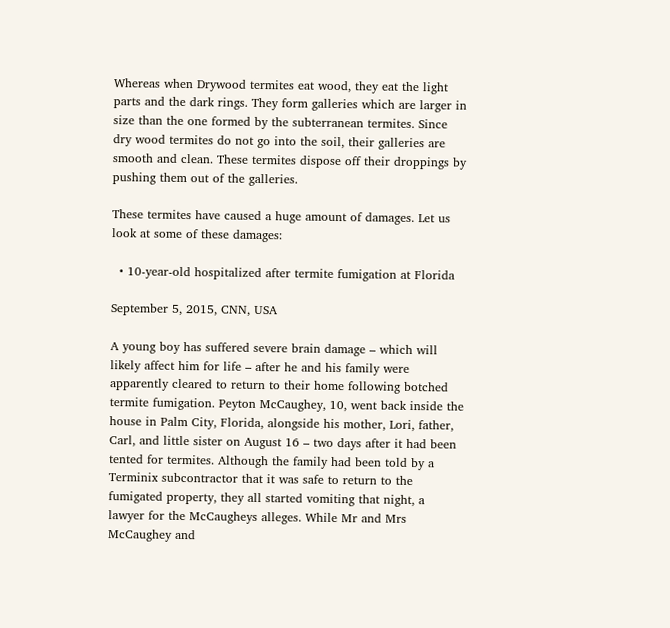Whereas when Drywood termites eat wood, they eat the light parts and the dark rings. They form galleries which are larger in size than the one formed by the subterranean termites. Since dry wood termites do not go into the soil, their galleries are smooth and clean. These termites dispose off their droppings by pushing them out of the galleries.

These termites have caused a huge amount of damages. Let us look at some of these damages:

  • 10-year-old hospitalized after termite fumigation at Florida

September 5, 2015, CNN, USA

A young boy has suffered severe brain damage – which will likely affect him for life – after he and his family were apparently cleared to return to their home following botched termite fumigation. Peyton McCaughey, 10, went back inside the house in Palm City, Florida, alongside his mother, Lori, father, Carl, and little sister on August 16 – two days after it had been tented for termites. Although the family had been told by a Terminix subcontractor that it was safe to return to the fumigated property, they all started vomiting that night, a lawyer for the McCaugheys alleges. While Mr and Mrs McCaughey and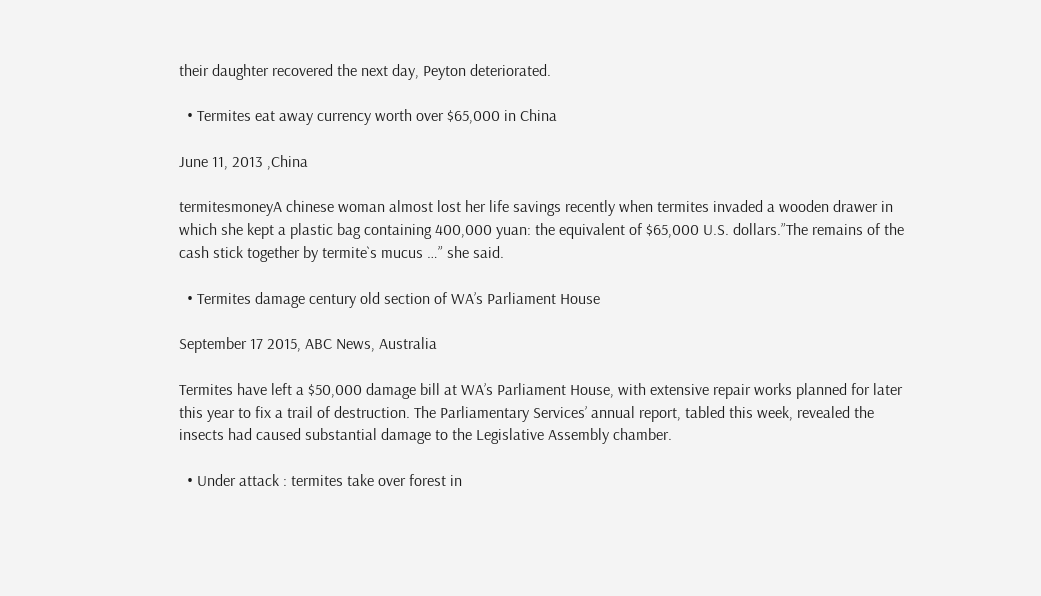their daughter recovered the next day, Peyton deteriorated.

  • Termites eat away currency worth over $65,000 in China

June 11, 2013 ,China

termitesmoneyA chinese woman almost lost her life savings recently when termites invaded a wooden drawer in which she kept a plastic bag containing 400,000 yuan: the equivalent of $65,000 U.S. dollars.”The remains of the cash stick together by termite`s mucus …” she said.

  • Termites damage century old section of WA’s Parliament House

September 17 2015, ABC News, Australia

Termites have left a $50,000 damage bill at WA’s Parliament House, with extensive repair works planned for later this year to fix a trail of destruction. The Parliamentary Services’ annual report, tabled this week, revealed the insects had caused substantial damage to the Legislative Assembly chamber.

  • Under attack : termites take over forest in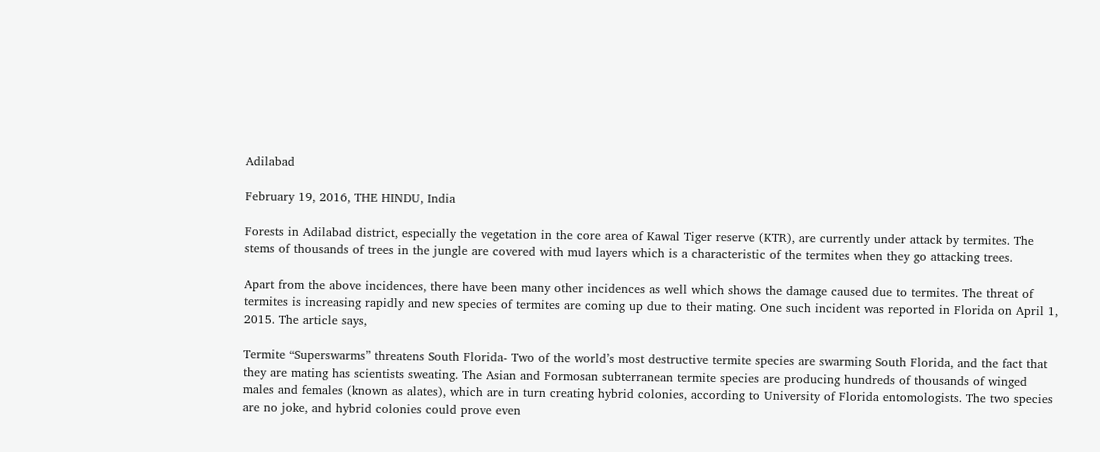Adilabad

February 19, 2016, THE HINDU, India

Forests in Adilabad district, especially the vegetation in the core area of Kawal Tiger reserve (KTR), are currently under attack by termites. The stems of thousands of trees in the jungle are covered with mud layers which is a characteristic of the termites when they go attacking trees.

Apart from the above incidences, there have been many other incidences as well which shows the damage caused due to termites. The threat of termites is increasing rapidly and new species of termites are coming up due to their mating. One such incident was reported in Florida on April 1, 2015. The article says,

Termite “Superswarms” threatens South Florida- Two of the world’s most destructive termite species are swarming South Florida, and the fact that they are mating has scientists sweating. The Asian and Formosan subterranean termite species are producing hundreds of thousands of winged males and females (known as alates), which are in turn creating hybrid colonies, according to University of Florida entomologists. The two species are no joke, and hybrid colonies could prove even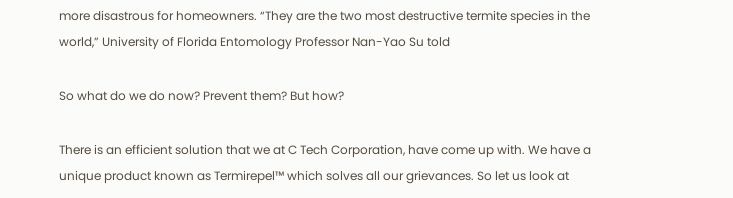more disastrous for homeowners. “They are the two most destructive termite species in the world,” University of Florida Entomology Professor Nan-Yao Su told

So what do we do now? Prevent them? But how?

There is an efficient solution that we at C Tech Corporation, have come up with. We have a unique product known as Termirepel™ which solves all our grievances. So let us look at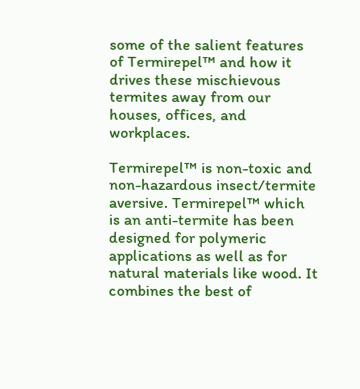some of the salient features of Termirepel™ and how it drives these mischievous termites away from our houses, offices, and workplaces.

Termirepel™ is non-toxic and non-hazardous insect/termite aversive. Termirepel™ which is an anti-termite has been designed for polymeric applications as well as for natural materials like wood. It combines the best of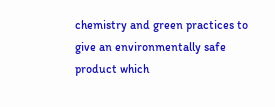chemistry and green practices to give an environmentally safe product which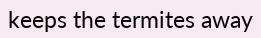keeps the termites away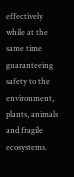effectively while at the same time guaranteeing safety to the environment, plants, animals and fragile ecosystems.